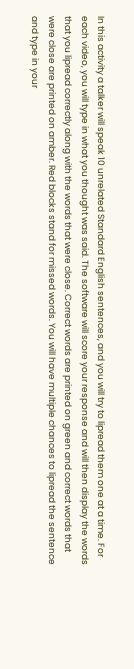In this activity a talker will speak 10 unrelated Standard English sentences, and you will try to lipread them one at a time. For each video, you will type in what you thought was said. The software will score your response and will then display the words that you lipread correctly along with the words that were close. Correct words are printed on green and correct words that were close are printed on amber. Red blocks stand for missed words. You will have multiple chances to lipread the sentence and type in your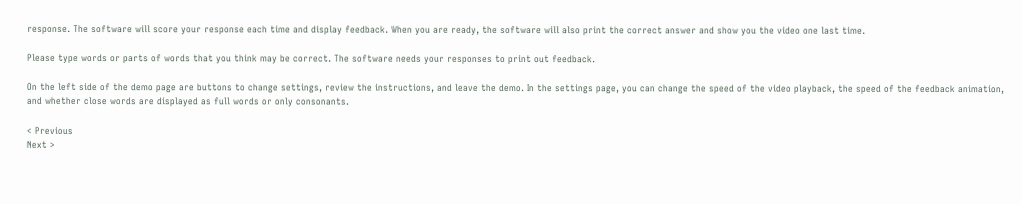response. The software will score your response each time and display feedback. When you are ready, the software will also print the correct answer and show you the video one last time.

Please type words or parts of words that you think may be correct. The software needs your responses to print out feedback.

On the left side of the demo page are buttons to change settings, review the instructions, and leave the demo. In the settings page, you can change the speed of the video playback, the speed of the feedback animation, and whether close words are displayed as full words or only consonants.

< Previous
Next >